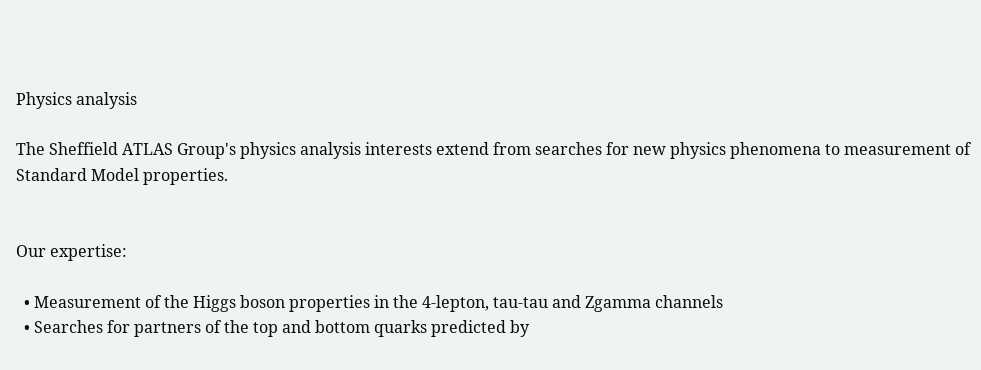Physics analysis

The Sheffield ATLAS Group's physics analysis interests extend from searches for new physics phenomena to measurement of Standard Model properties.


Our expertise:

  • Measurement of the Higgs boson properties in the 4-lepton, tau-tau and Zgamma channels
  • Searches for partners of the top and bottom quarks predicted by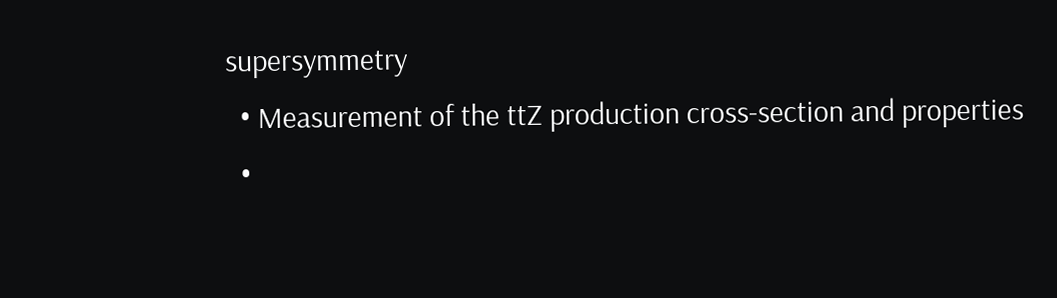supersymmetry
  • Measurement of the ttZ production cross-section and properties
  •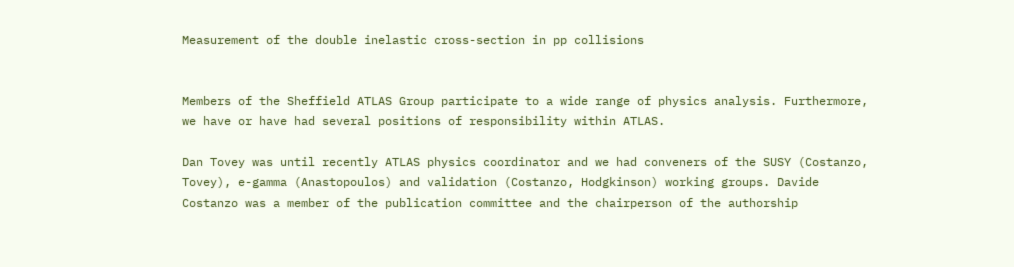Measurement of the double inelastic cross-section in pp collisions


Members of the Sheffield ATLAS Group participate to a wide range of physics analysis. Furthermore, we have or have had several positions of responsibility within ATLAS.

Dan Tovey was until recently ATLAS physics coordinator and we had conveners of the SUSY (Costanzo, Tovey), e-gamma (Anastopoulos) and validation (Costanzo, Hodgkinson) working groups. Davide Costanzo was a member of the publication committee and the chairperson of the authorship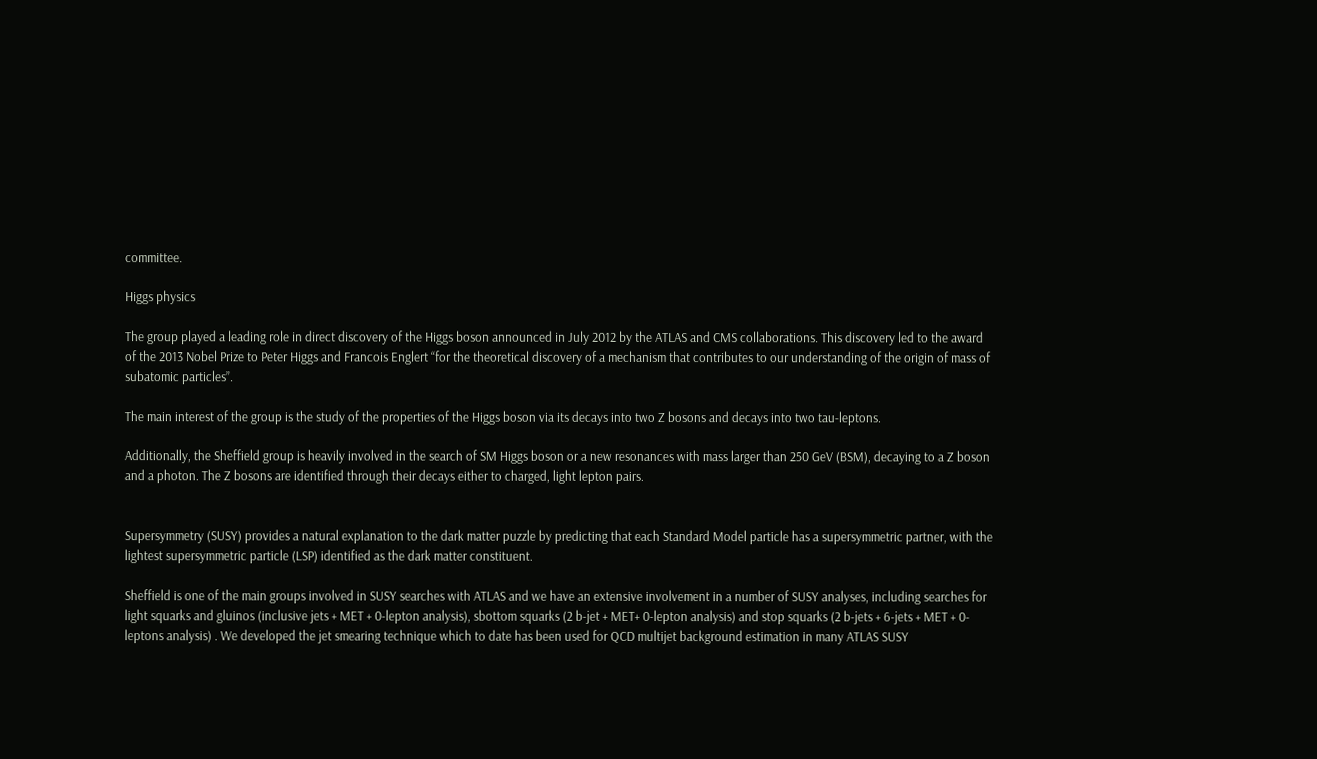committee.

Higgs physics

The group played a leading role in direct discovery of the Higgs boson announced in July 2012 by the ATLAS and CMS collaborations. This discovery led to the award of the 2013 Nobel Prize to Peter Higgs and Francois Englert “for the theoretical discovery of a mechanism that contributes to our understanding of the origin of mass of subatomic particles”.

The main interest of the group is the study of the properties of the Higgs boson via its decays into two Z bosons and decays into two tau-leptons.

Additionally, the Sheffield group is heavily involved in the search of SM Higgs boson or a new resonances with mass larger than 250 GeV (BSM), decaying to a Z boson and a photon. The Z bosons are identified through their decays either to charged, light lepton pairs.


Supersymmetry (SUSY) provides a natural explanation to the dark matter puzzle by predicting that each Standard Model particle has a supersymmetric partner, with the lightest supersymmetric particle (LSP) identified as the dark matter constituent.

Sheffield is one of the main groups involved in SUSY searches with ATLAS and we have an extensive involvement in a number of SUSY analyses, including searches for light squarks and gluinos (inclusive jets + MET + 0-lepton analysis), sbottom squarks (2 b-jet + MET+ 0-lepton analysis) and stop squarks (2 b-jets + 6-jets + MET + 0-leptons analysis) . We developed the jet smearing technique which to date has been used for QCD multijet background estimation in many ATLAS SUSY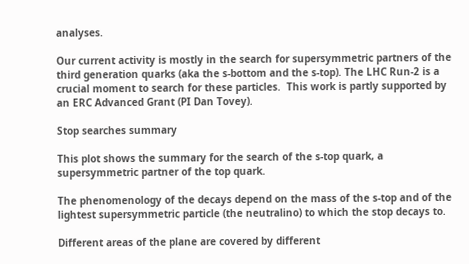analyses.

Our current activity is mostly in the search for supersymmetric partners of the third generation quarks (aka the s-bottom and the s-top). The LHC Run-2 is a crucial moment to search for these particles.  This work is partly supported by an ERC Advanced Grant (PI Dan Tovey).

Stop searches summary

This plot shows the summary for the search of the s-top quark, a supersymmetric partner of the top quark.

The phenomenology of the decays depend on the mass of the s-top and of the lightest supersymmetric particle (the neutralino) to which the stop decays to.

Different areas of the plane are covered by different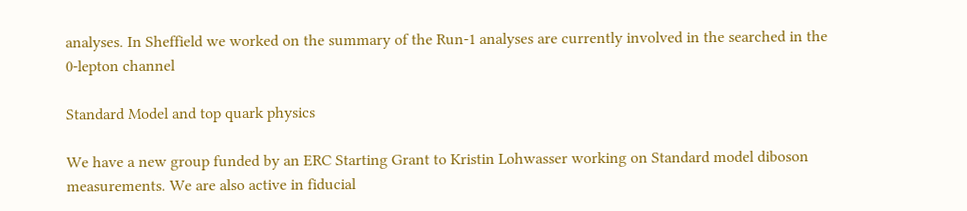analyses. In Sheffield we worked on the summary of the Run-1 analyses are currently involved in the searched in the 0-lepton channel

Standard Model and top quark physics

We have a new group funded by an ERC Starting Grant to Kristin Lohwasser working on Standard model diboson measurements. We are also active in fiducial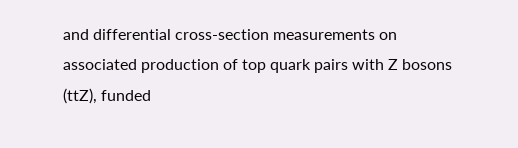and differential cross-section measurements on associated production of top quark pairs with Z bosons (ttZ), funded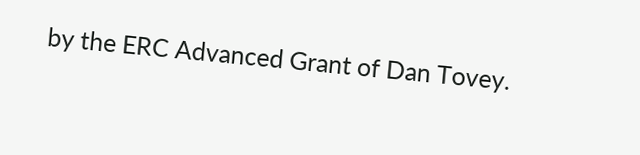by the ERC Advanced Grant of Dan Tovey.